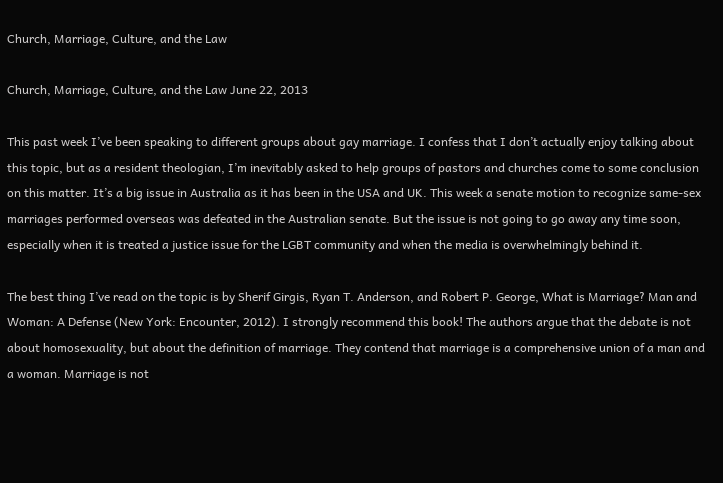Church, Marriage, Culture, and the Law

Church, Marriage, Culture, and the Law June 22, 2013

This past week I’ve been speaking to different groups about gay marriage. I confess that I don’t actually enjoy talking about this topic, but as a resident theologian, I’m inevitably asked to help groups of pastors and churches come to some conclusion on this matter. It’s a big issue in Australia as it has been in the USA and UK. This week a senate motion to recognize same-sex marriages performed overseas was defeated in the Australian senate. But the issue is not going to go away any time soon, especially when it is treated a justice issue for the LGBT community and when the media is overwhelmingly behind it.

The best thing I’ve read on the topic is by Sherif Girgis, Ryan T. Anderson, and Robert P. George, What is Marriage? Man and Woman: A Defense (New York: Encounter, 2012). I strongly recommend this book! The authors argue that the debate is not about homosexuality, but about the definition of marriage. They contend that marriage is a comprehensive union of a man and a woman. Marriage is not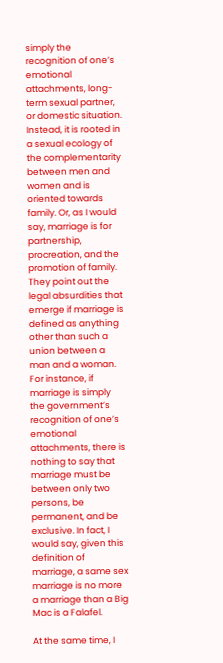simply the recognition of one’s emotional attachments, long-term sexual partner, or domestic situation. Instead, it is rooted in a sexual ecology of the complementarity between men and women and is oriented towards family. Or, as I would say, marriage is for partnership, procreation, and the promotion of family. They point out the legal absurdities that emerge if marriage is defined as anything other than such a union between a man and a woman. For instance, if marriage is simply the government’s recognition of one’s emotional attachments, there is nothing to say that marriage must be between only two persons, be permanent, and be exclusive. In fact, I would say, given this definition of marriage, a same sex marriage is no more a marriage than a Big Mac is a Falafel.

At the same time, I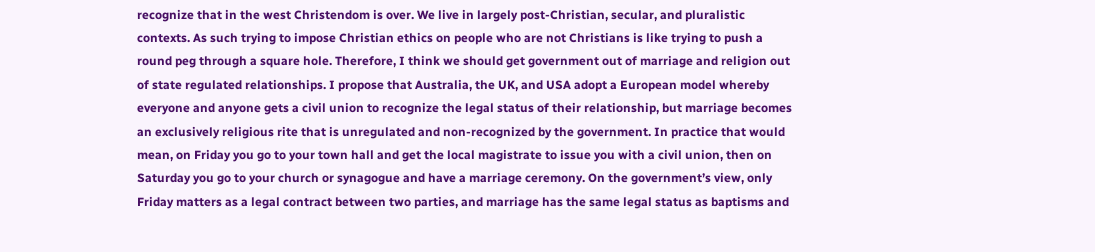recognize that in the west Christendom is over. We live in largely post-Christian, secular, and pluralistic contexts. As such trying to impose Christian ethics on people who are not Christians is like trying to push a round peg through a square hole. Therefore, I think we should get government out of marriage and religion out of state regulated relationships. I propose that Australia, the UK, and USA adopt a European model whereby everyone and anyone gets a civil union to recognize the legal status of their relationship, but marriage becomes an exclusively religious rite that is unregulated and non-recognized by the government. In practice that would mean, on Friday you go to your town hall and get the local magistrate to issue you with a civil union, then on Saturday you go to your church or synagogue and have a marriage ceremony. On the government’s view, only Friday matters as a legal contract between two parties, and marriage has the same legal status as baptisms and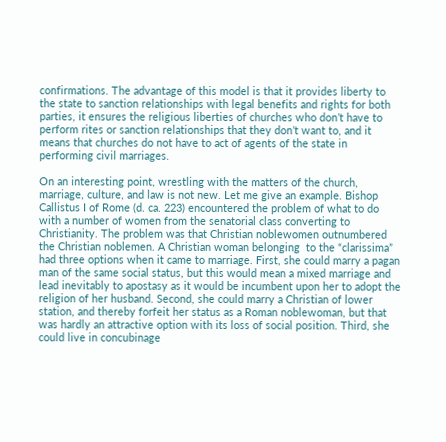confirmations. The advantage of this model is that it provides liberty to the state to sanction relationships with legal benefits and rights for both parties, it ensures the religious liberties of churches who don’t have to perform rites or sanction relationships that they don’t want to, and it means that churches do not have to act of agents of the state in performing civil marriages.

On an interesting point, wrestling with the matters of the church, marriage, culture, and law is not new. Let me give an example. Bishop Callistus I of Rome (d. ca. 223) encountered the problem of what to do with a number of women from the senatorial class converting to Christianity. The problem was that Christian noblewomen outnumbered the Christian noblemen. A Christian woman belonging  to the “clarissima” had three options when it came to marriage. First, she could marry a pagan man of the same social status, but this would mean a mixed marriage and lead inevitably to apostasy as it would be incumbent upon her to adopt the religion of her husband. Second, she could marry a Christian of lower station, and thereby forfeit her status as a Roman noblewoman, but that was hardly an attractive option with its loss of social position. Third, she could live in concubinage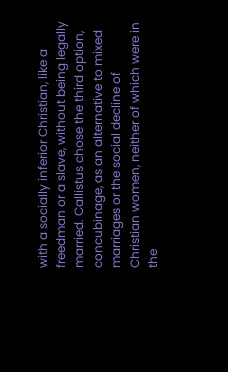with a socially inferior Christian, like a freedman or a slave, without being legally married. Callistus chose the third option, concubinage, as an alternative to mixed marriages or the social decline of Christian women, neither of which were in the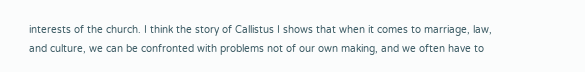interests of the church. I think the story of Callistus I shows that when it comes to marriage, law, and culture, we can be confronted with problems not of our own making, and we often have to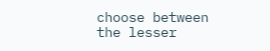choose between the lesser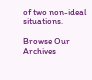of two non-ideal situations.

Browse Our Archives